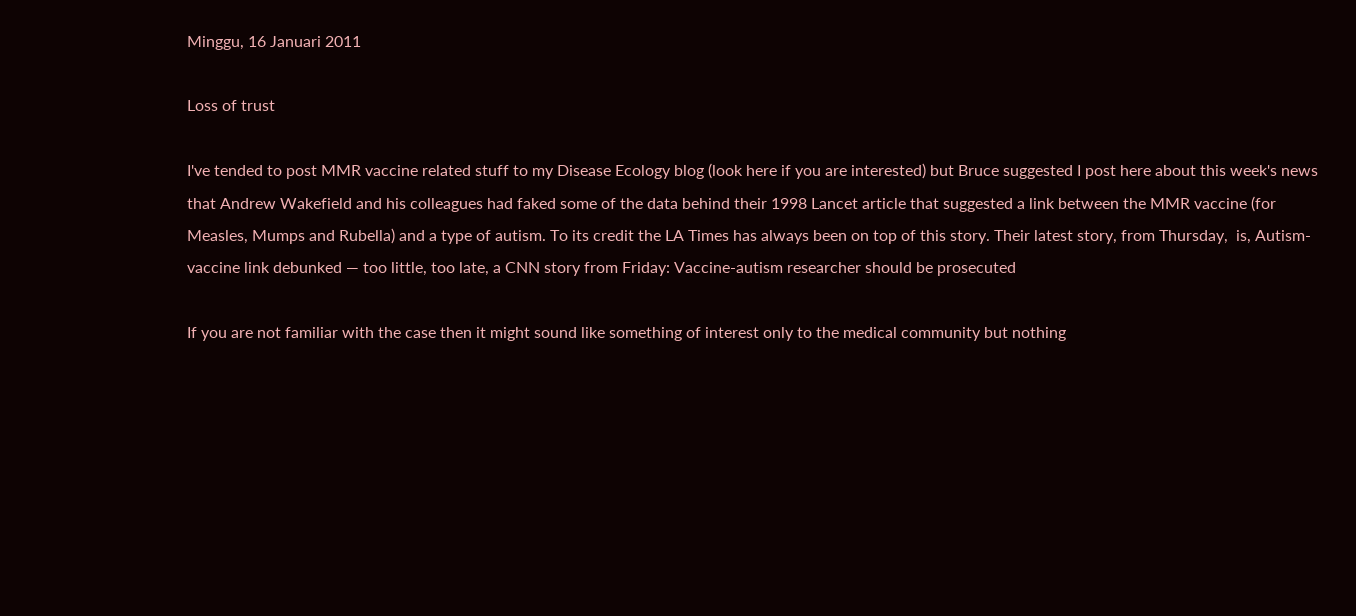Minggu, 16 Januari 2011

Loss of trust

I've tended to post MMR vaccine related stuff to my Disease Ecology blog (look here if you are interested) but Bruce suggested I post here about this week's news that Andrew Wakefield and his colleagues had faked some of the data behind their 1998 Lancet article that suggested a link between the MMR vaccine (for Measles, Mumps and Rubella) and a type of autism. To its credit the LA Times has always been on top of this story. Their latest story, from Thursday,  is, Autism-vaccine link debunked — too little, too late, a CNN story from Friday: Vaccine-autism researcher should be prosecuted

If you are not familiar with the case then it might sound like something of interest only to the medical community but nothing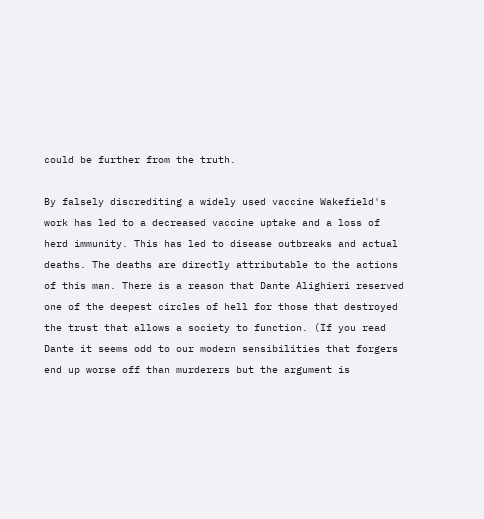could be further from the truth.

By falsely discrediting a widely used vaccine Wakefield's work has led to a decreased vaccine uptake and a loss of herd immunity. This has led to disease outbreaks and actual deaths. The deaths are directly attributable to the actions of this man. There is a reason that Dante Alighieri reserved one of the deepest circles of hell for those that destroyed the trust that allows a society to function. (If you read Dante it seems odd to our modern sensibilities that forgers end up worse off than murderers but the argument is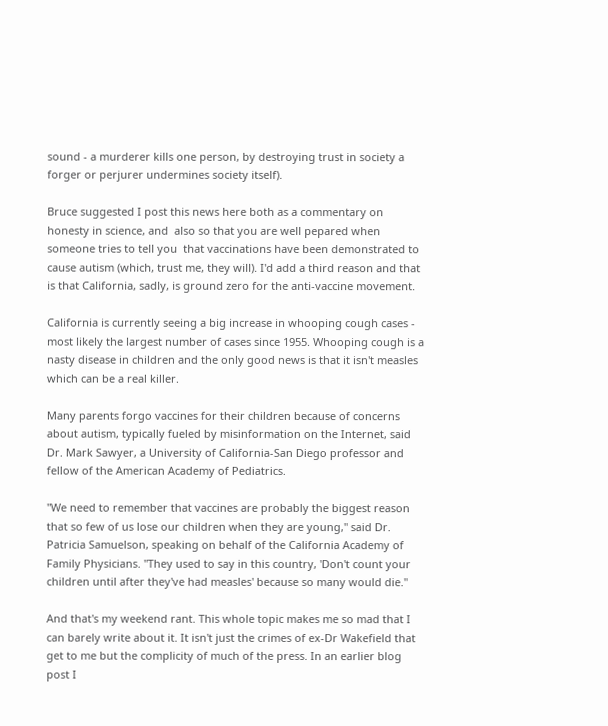sound - a murderer kills one person, by destroying trust in society a forger or perjurer undermines society itself).

Bruce suggested I post this news here both as a commentary on honesty in science, and  also so that you are well pepared when someone tries to tell you  that vaccinations have been demonstrated to cause autism (which, trust me, they will). I'd add a third reason and that is that California, sadly, is ground zero for the anti-vaccine movement.

California is currently seeing a big increase in whooping cough cases - most likely the largest number of cases since 1955. Whooping cough is a nasty disease in children and the only good news is that it isn't measles which can be a real killer.

Many parents forgo vaccines for their children because of concerns about autism, typically fueled by misinformation on the Internet, said Dr. Mark Sawyer, a University of California-San Diego professor and fellow of the American Academy of Pediatrics.

"We need to remember that vaccines are probably the biggest reason that so few of us lose our children when they are young," said Dr. Patricia Samuelson, speaking on behalf of the California Academy of Family Physicians. "They used to say in this country, 'Don't count your children until after they've had measles' because so many would die."

And that's my weekend rant. This whole topic makes me so mad that I can barely write about it. It isn't just the crimes of ex-Dr Wakefield that get to me but the complicity of much of the press. In an earlier blog post I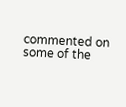commented on some of the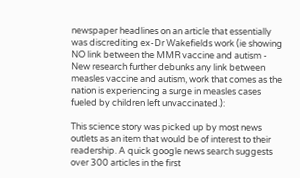newspaper headlines on an article that essentially was discrediting ex-Dr Wakefields work (ie showing NO link between the MMR vaccine and autism - New research further debunks any link between measles vaccine and autism, work that comes as the nation is experiencing a surge in measles cases fueled by children left unvaccinated.):

This science story was picked up by most news outlets as an item that would be of interest to their readership. A quick google news search suggests over 300 articles in the first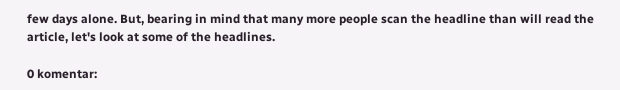few days alone. But, bearing in mind that many more people scan the headline than will read the article, let's look at some of the headlines.

0 komentar: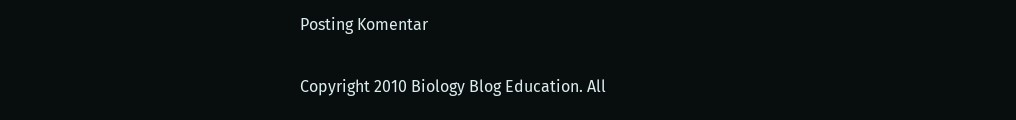Posting Komentar

Copyright 2010 Biology Blog Education. All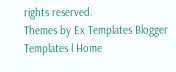rights reserved.
Themes by Ex Templates Blogger Templates l Home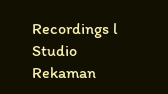Recordings l Studio Rekaman